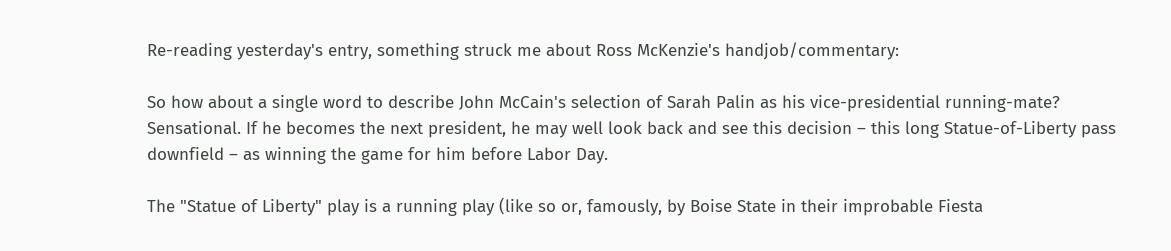Re-reading yesterday's entry, something struck me about Ross McKenzie's handjob/commentary:

So how about a single word to describe John McCain's selection of Sarah Palin as his vice-presidential running-mate? Sensational. If he becomes the next president, he may well look back and see this decision – this long Statue-of-Liberty pass downfield – as winning the game for him before Labor Day.

The "Statue of Liberty" play is a running play (like so or, famously, by Boise State in their improbable Fiesta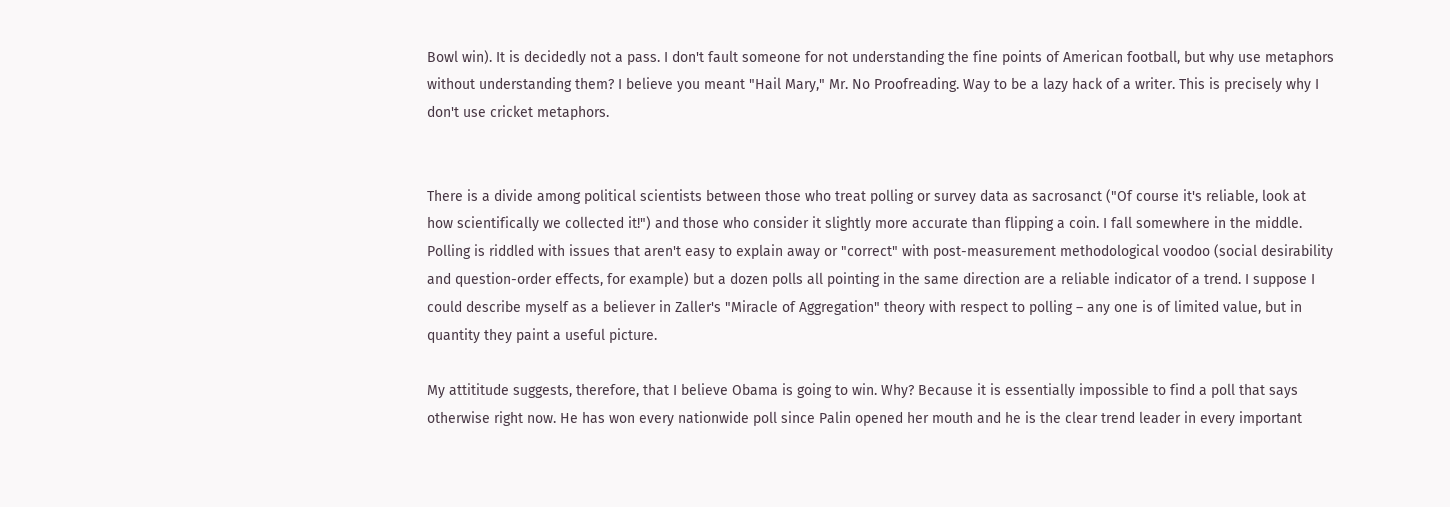Bowl win). It is decidedly not a pass. I don't fault someone for not understanding the fine points of American football, but why use metaphors without understanding them? I believe you meant "Hail Mary," Mr. No Proofreading. Way to be a lazy hack of a writer. This is precisely why I don't use cricket metaphors.


There is a divide among political scientists between those who treat polling or survey data as sacrosanct ("Of course it's reliable, look at how scientifically we collected it!") and those who consider it slightly more accurate than flipping a coin. I fall somewhere in the middle. Polling is riddled with issues that aren't easy to explain away or "correct" with post-measurement methodological voodoo (social desirability and question-order effects, for example) but a dozen polls all pointing in the same direction are a reliable indicator of a trend. I suppose I could describe myself as a believer in Zaller's "Miracle of Aggregation" theory with respect to polling – any one is of limited value, but in quantity they paint a useful picture.

My attititude suggests, therefore, that I believe Obama is going to win. Why? Because it is essentially impossible to find a poll that says otherwise right now. He has won every nationwide poll since Palin opened her mouth and he is the clear trend leader in every important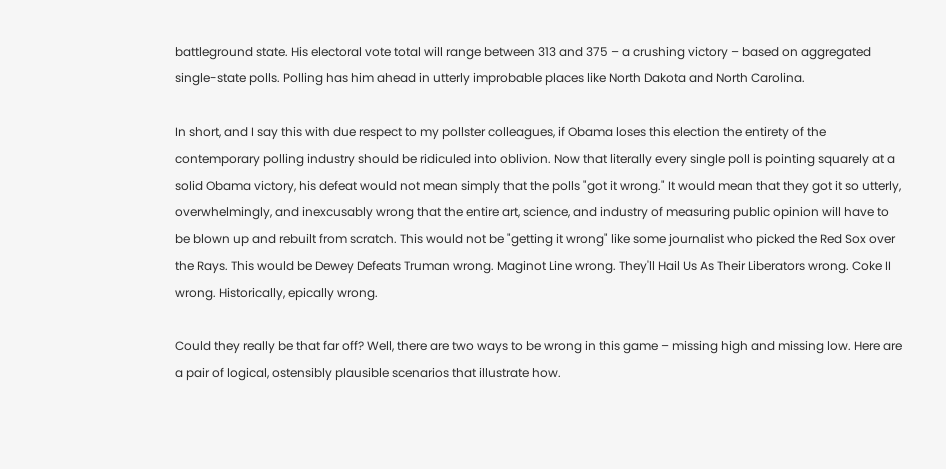battleground state. His electoral vote total will range between 313 and 375 – a crushing victory – based on aggregated single-state polls. Polling has him ahead in utterly improbable places like North Dakota and North Carolina.

In short, and I say this with due respect to my pollster colleagues, if Obama loses this election the entirety of the contemporary polling industry should be ridiculed into oblivion. Now that literally every single poll is pointing squarely at a solid Obama victory, his defeat would not mean simply that the polls "got it wrong." It would mean that they got it so utterly, overwhelmingly, and inexcusably wrong that the entire art, science, and industry of measuring public opinion will have to be blown up and rebuilt from scratch. This would not be "getting it wrong" like some journalist who picked the Red Sox over the Rays. This would be Dewey Defeats Truman wrong. Maginot Line wrong. They'll Hail Us As Their Liberators wrong. Coke II wrong. Historically, epically wrong.

Could they really be that far off? Well, there are two ways to be wrong in this game – missing high and missing low. Here are a pair of logical, ostensibly plausible scenarios that illustrate how.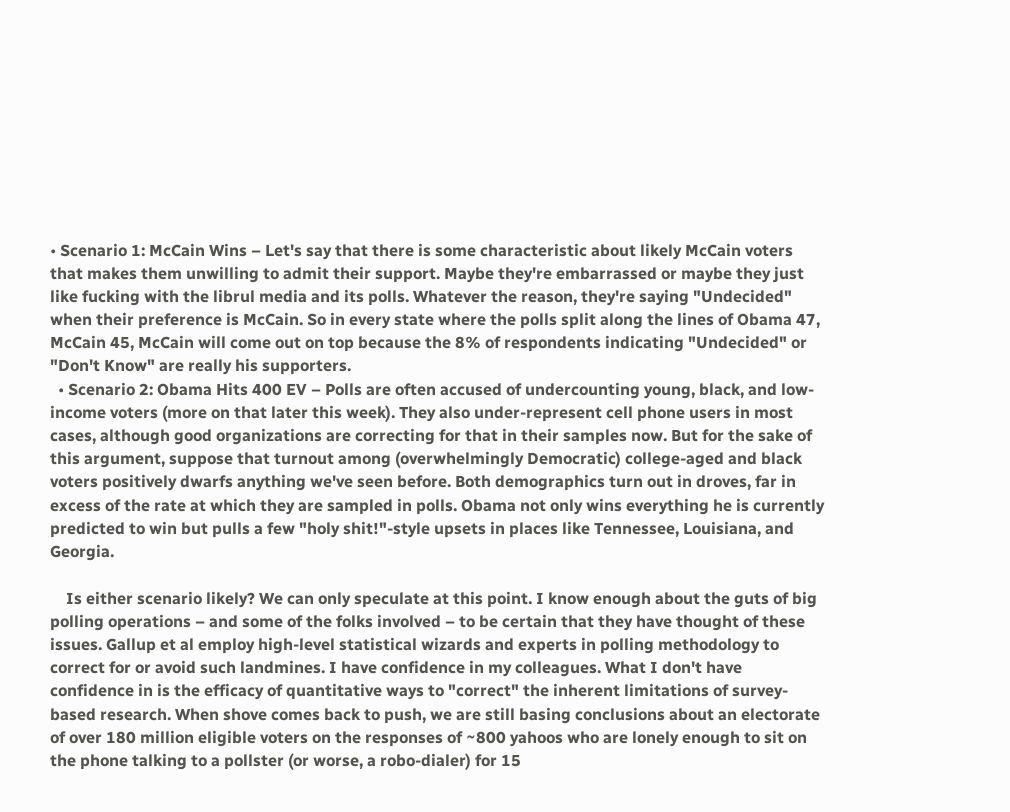• Scenario 1: McCain Wins – Let's say that there is some characteristic about likely McCain voters that makes them unwilling to admit their support. Maybe they're embarrassed or maybe they just like fucking with the librul media and its polls. Whatever the reason, they're saying "Undecided" when their preference is McCain. So in every state where the polls split along the lines of Obama 47, McCain 45, McCain will come out on top because the 8% of respondents indicating "Undecided" or "Don't Know" are really his supporters.
  • Scenario 2: Obama Hits 400 EV – Polls are often accused of undercounting young, black, and low-income voters (more on that later this week). They also under-represent cell phone users in most cases, although good organizations are correcting for that in their samples now. But for the sake of this argument, suppose that turnout among (overwhelmingly Democratic) college-aged and black voters positively dwarfs anything we've seen before. Both demographics turn out in droves, far in excess of the rate at which they are sampled in polls. Obama not only wins everything he is currently predicted to win but pulls a few "holy shit!"-style upsets in places like Tennessee, Louisiana, and Georgia.

    Is either scenario likely? We can only speculate at this point. I know enough about the guts of big polling operations – and some of the folks involved – to be certain that they have thought of these issues. Gallup et al employ high-level statistical wizards and experts in polling methodology to correct for or avoid such landmines. I have confidence in my colleagues. What I don't have confidence in is the efficacy of quantitative ways to "correct" the inherent limitations of survey-based research. When shove comes back to push, we are still basing conclusions about an electorate of over 180 million eligible voters on the responses of ~800 yahoos who are lonely enough to sit on the phone talking to a pollster (or worse, a robo-dialer) for 15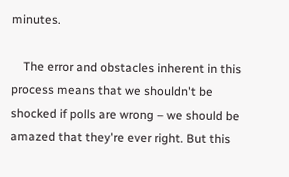minutes.

    The error and obstacles inherent in this process means that we shouldn't be shocked if polls are wrong – we should be amazed that they're ever right. But this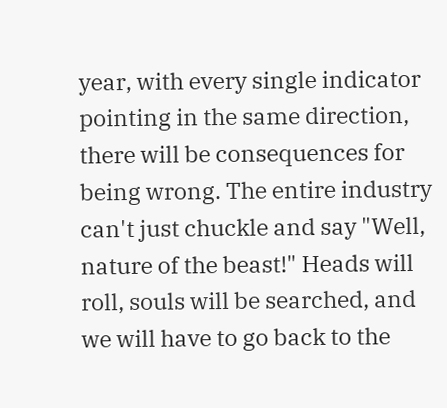year, with every single indicator pointing in the same direction, there will be consequences for being wrong. The entire industry can't just chuckle and say "Well, nature of the beast!" Heads will roll, souls will be searched, and we will have to go back to the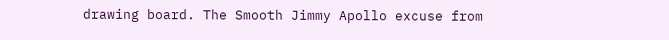drawing board. The Smooth Jimmy Apollo excuse from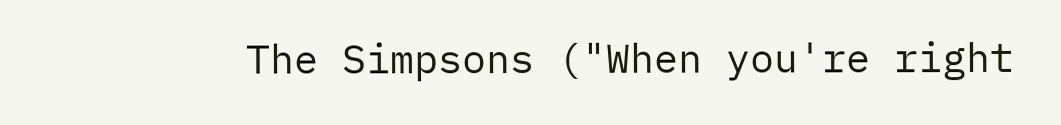The Simpsons ("When you're right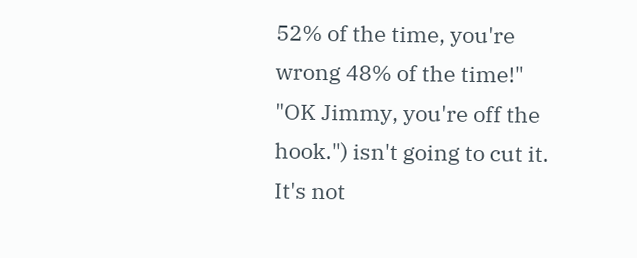52% of the time, you're wrong 48% of the time!" "OK Jimmy, you're off the hook.") isn't going to cut it. It's not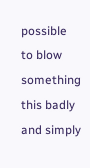possible to blow something this badly and simply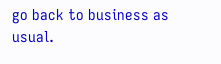go back to business as usual.